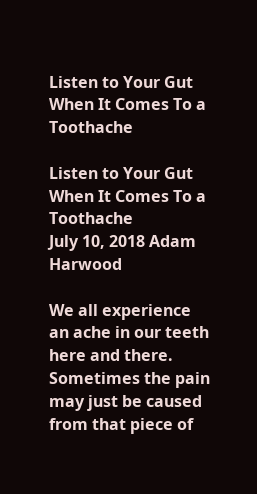Listen to Your Gut When It Comes To a Toothache

Listen to Your Gut When It Comes To a Toothache
July 10, 2018 Adam Harwood

We all experience an ache in our teeth here and there. Sometimes the pain may just be caused from that piece of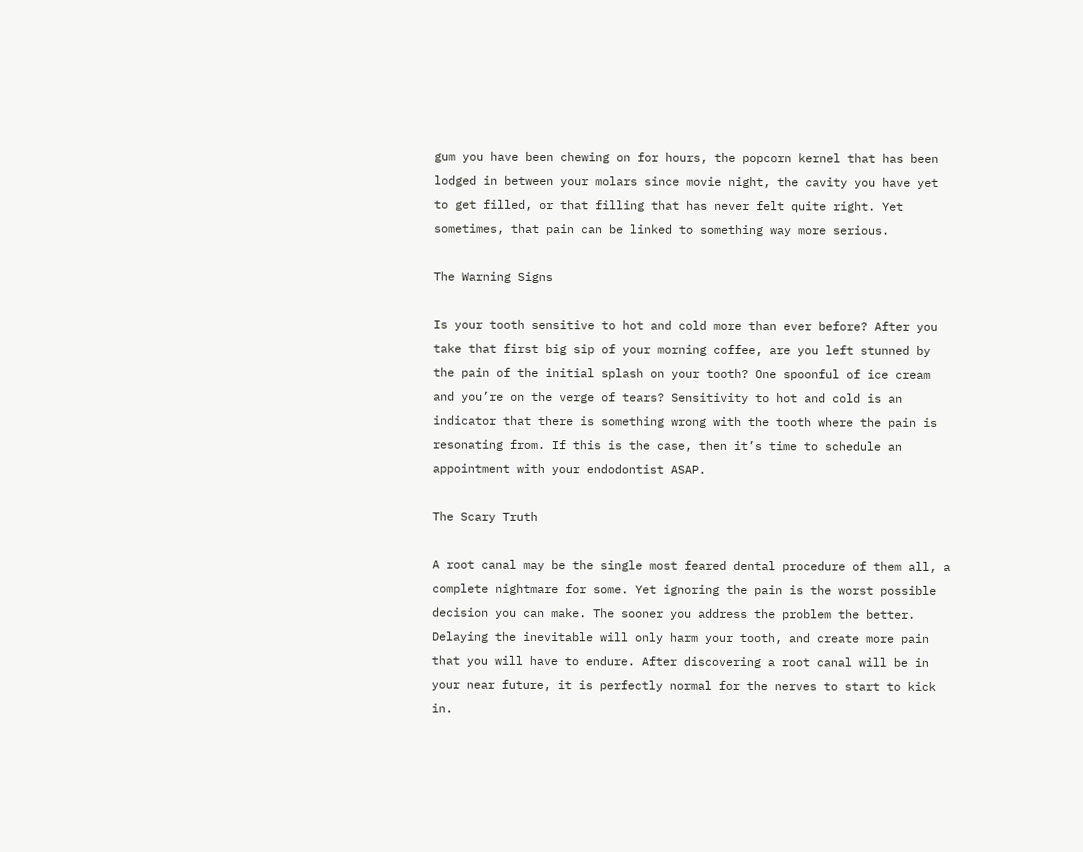gum you have been chewing on for hours, the popcorn kernel that has been lodged in between your molars since movie night, the cavity you have yet to get filled, or that filling that has never felt quite right. Yet sometimes, that pain can be linked to something way more serious.

The Warning Signs

Is your tooth sensitive to hot and cold more than ever before? After you take that first big sip of your morning coffee, are you left stunned by the pain of the initial splash on your tooth? One spoonful of ice cream and you’re on the verge of tears? Sensitivity to hot and cold is an indicator that there is something wrong with the tooth where the pain is resonating from. If this is the case, then it’s time to schedule an appointment with your endodontist ASAP.

The Scary Truth

A root canal may be the single most feared dental procedure of them all, a complete nightmare for some. Yet ignoring the pain is the worst possible decision you can make. The sooner you address the problem the better. Delaying the inevitable will only harm your tooth, and create more pain that you will have to endure. After discovering a root canal will be in your near future, it is perfectly normal for the nerves to start to kick in.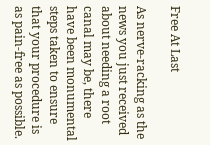Free At Last

As nerve-racking as the news you just received about needing a root canal may be, there have been monumental steps taken to ensure that your procedure is as pain-free as possible.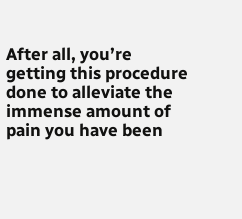After all, you’re getting this procedure done to alleviate the immense amount of pain you have been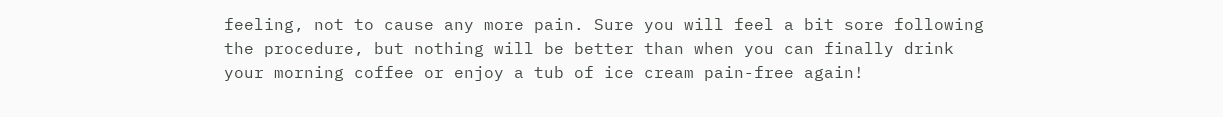feeling, not to cause any more pain. Sure you will feel a bit sore following the procedure, but nothing will be better than when you can finally drink your morning coffee or enjoy a tub of ice cream pain-free again!